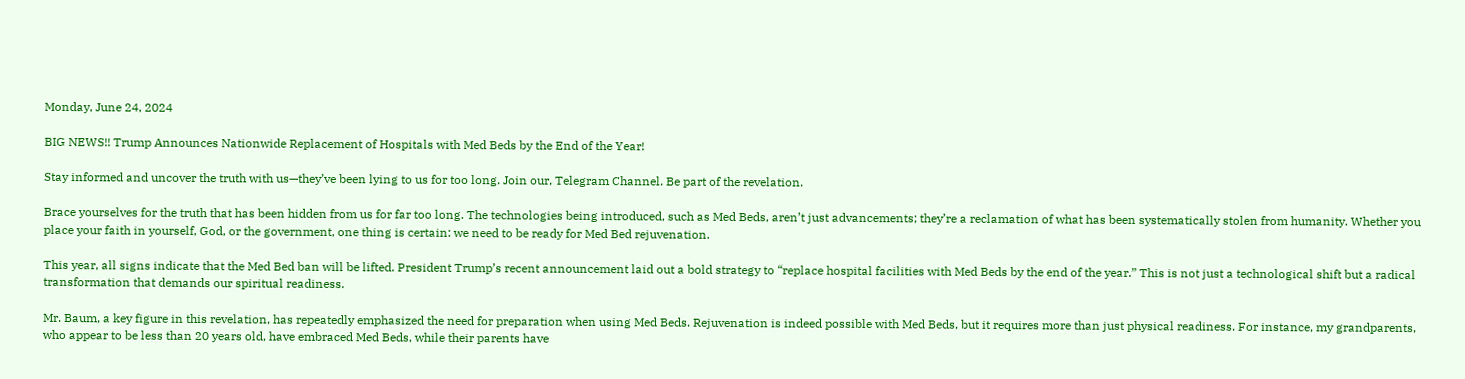Monday, June 24, 2024

BIG NEWS!! Trump Announces Nationwide Replacement of Hospitals with Med Beds by the End of the Year!

Stay informed and uncover the truth with us—they’ve been lying to us for too long. Join our, Telegram Channel. Be part of the revelation.

Brace yourselves for the truth that has been hidden from us for far too long. The technologies being introduced, such as Med Beds, aren’t just advancements; they’re a reclamation of what has been systematically stolen from humanity. Whether you place your faith in yourself, God, or the government, one thing is certain: we need to be ready for Med Bed rejuvenation.

This year, all signs indicate that the Med Bed ban will be lifted. President Trump’s recent announcement laid out a bold strategy to “replace hospital facilities with Med Beds by the end of the year.” This is not just a technological shift but a radical transformation that demands our spiritual readiness.

Mr. Baum, a key figure in this revelation, has repeatedly emphasized the need for preparation when using Med Beds. Rejuvenation is indeed possible with Med Beds, but it requires more than just physical readiness. For instance, my grandparents, who appear to be less than 20 years old, have embraced Med Beds, while their parents have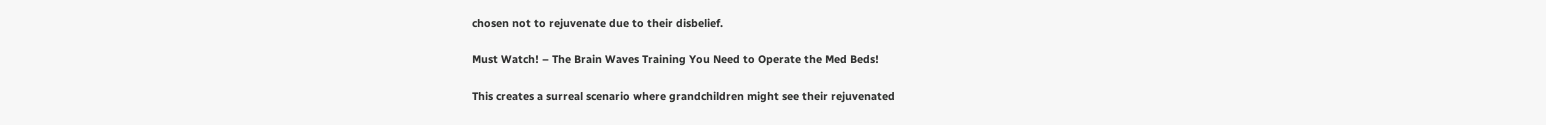chosen not to rejuvenate due to their disbelief.

Must Watch! – The Brain Waves Training You Need to Operate the Med Beds!

This creates a surreal scenario where grandchildren might see their rejuvenated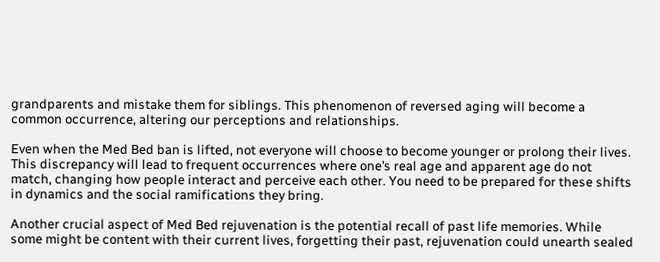grandparents and mistake them for siblings. This phenomenon of reversed aging will become a common occurrence, altering our perceptions and relationships.

Even when the Med Bed ban is lifted, not everyone will choose to become younger or prolong their lives. This discrepancy will lead to frequent occurrences where one’s real age and apparent age do not match, changing how people interact and perceive each other. You need to be prepared for these shifts in dynamics and the social ramifications they bring.

Another crucial aspect of Med Bed rejuvenation is the potential recall of past life memories. While some might be content with their current lives, forgetting their past, rejuvenation could unearth sealed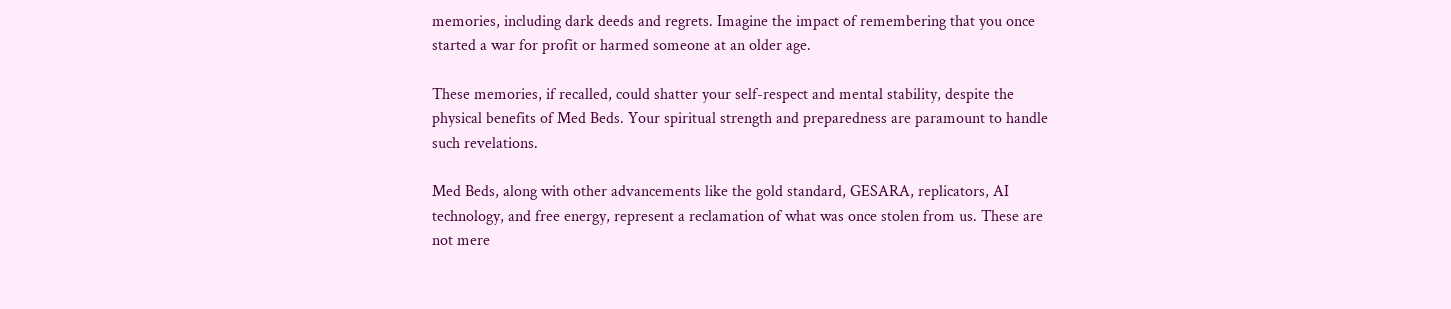memories, including dark deeds and regrets. Imagine the impact of remembering that you once started a war for profit or harmed someone at an older age.

These memories, if recalled, could shatter your self-respect and mental stability, despite the physical benefits of Med Beds. Your spiritual strength and preparedness are paramount to handle such revelations.

Med Beds, along with other advancements like the gold standard, GESARA, replicators, AI technology, and free energy, represent a reclamation of what was once stolen from us. These are not mere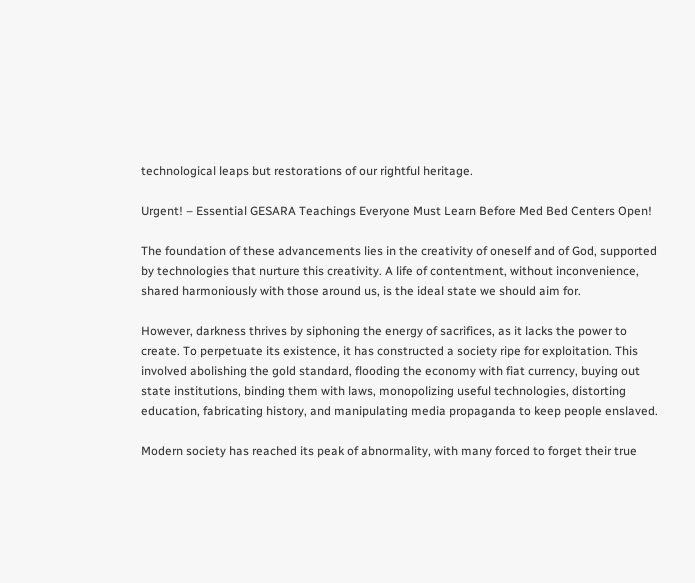technological leaps but restorations of our rightful heritage.

Urgent! – Essential GESARA Teachings Everyone Must Learn Before Med Bed Centers Open!

The foundation of these advancements lies in the creativity of oneself and of God, supported by technologies that nurture this creativity. A life of contentment, without inconvenience, shared harmoniously with those around us, is the ideal state we should aim for.

However, darkness thrives by siphoning the energy of sacrifices, as it lacks the power to create. To perpetuate its existence, it has constructed a society ripe for exploitation. This involved abolishing the gold standard, flooding the economy with fiat currency, buying out state institutions, binding them with laws, monopolizing useful technologies, distorting education, fabricating history, and manipulating media propaganda to keep people enslaved.

Modern society has reached its peak of abnormality, with many forced to forget their true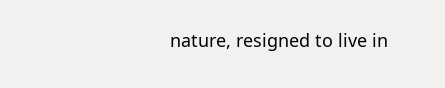nature, resigned to live in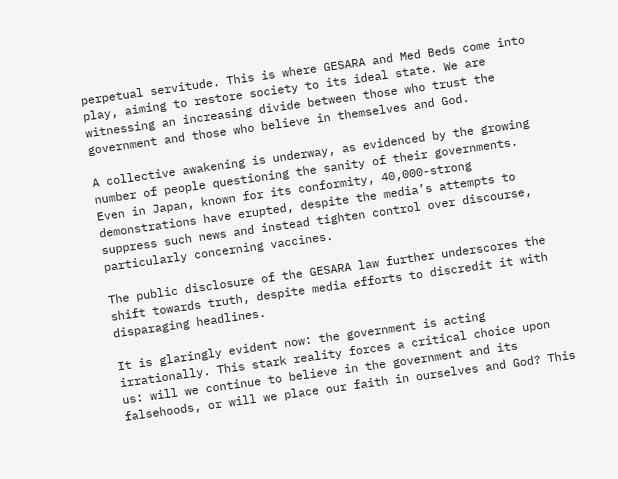perpetual servitude. This is where GESARA and Med Beds come into play, aiming to restore society to its ideal state. We are witnessing an increasing divide between those who trust the government and those who believe in themselves and God.

A collective awakening is underway, as evidenced by the growing number of people questioning the sanity of their governments. Even in Japan, known for its conformity, 40,000-strong demonstrations have erupted, despite the media’s attempts to suppress such news and instead tighten control over discourse, particularly concerning vaccines.

The public disclosure of the GESARA law further underscores the shift towards truth, despite media efforts to discredit it with disparaging headlines.

It is glaringly evident now: the government is acting irrationally. This stark reality forces a critical choice upon us: will we continue to believe in the government and its falsehoods, or will we place our faith in ourselves and God? This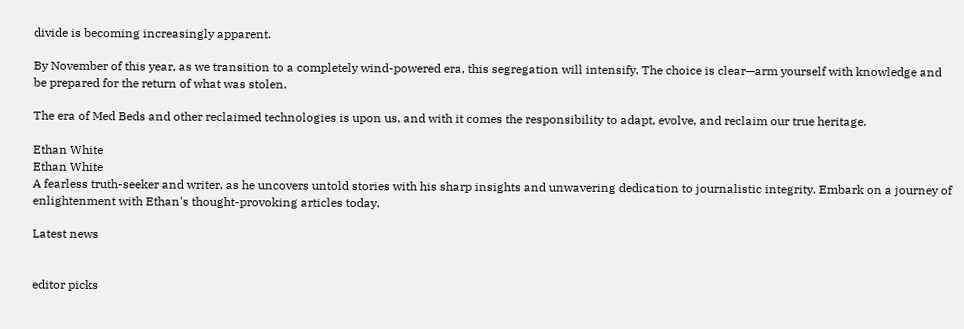divide is becoming increasingly apparent.

By November of this year, as we transition to a completely wind-powered era, this segregation will intensify. The choice is clear—arm yourself with knowledge and be prepared for the return of what was stolen.

The era of Med Beds and other reclaimed technologies is upon us, and with it comes the responsibility to adapt, evolve, and reclaim our true heritage.

Ethan White
Ethan White
A fearless truth-seeker and writer, as he uncovers untold stories with his sharp insights and unwavering dedication to journalistic integrity. Embark on a journey of enlightenment with Ethan's thought-provoking articles today.

Latest news


editor picks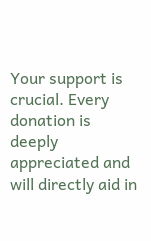Your support is crucial. Every donation is deeply appreciated and will directly aid in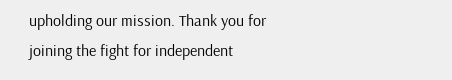upholding our mission. Thank you for joining the fight for independent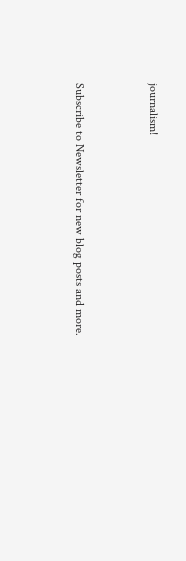journalism!


Subscribe to Newsletter for new blog posts and more.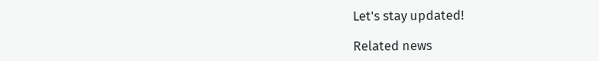Let's stay updated!

Related news